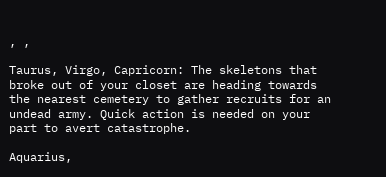, ,

Taurus, Virgo, Capricorn: The skeletons that broke out of your closet are heading towards the nearest cemetery to gather recruits for an undead army. Quick action is needed on your part to avert catastrophe.

Aquarius,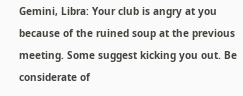Gemini, Libra: Your club is angry at you because of the ruined soup at the previous meeting. Some suggest kicking you out. Be considerate of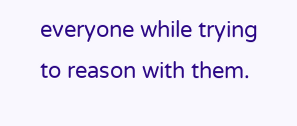everyone while trying to reason with them.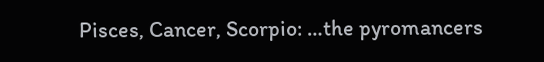Pisces, Cancer, Scorpio: …the pyromancers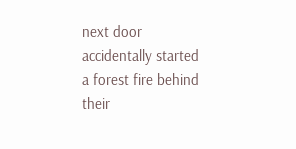next door accidentally started a forest fire behind their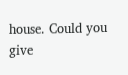house. Could you give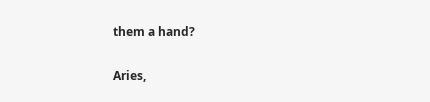them a hand?

Aries,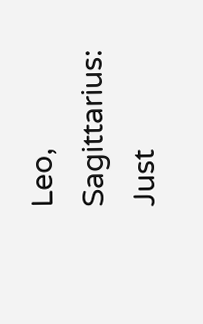Leo, Sagittarius: Just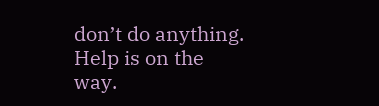don’t do anything. Help is on the way.